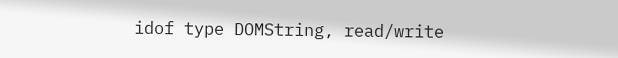idof type DOMString, read/write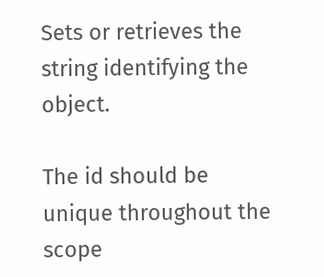Sets or retrieves the string identifying the object.

The id should be unique throughout the scope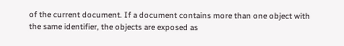of the current document. If a document contains more than one object with the same identifier, the objects are exposed as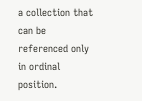a collection that can be referenced only in ordinal position.